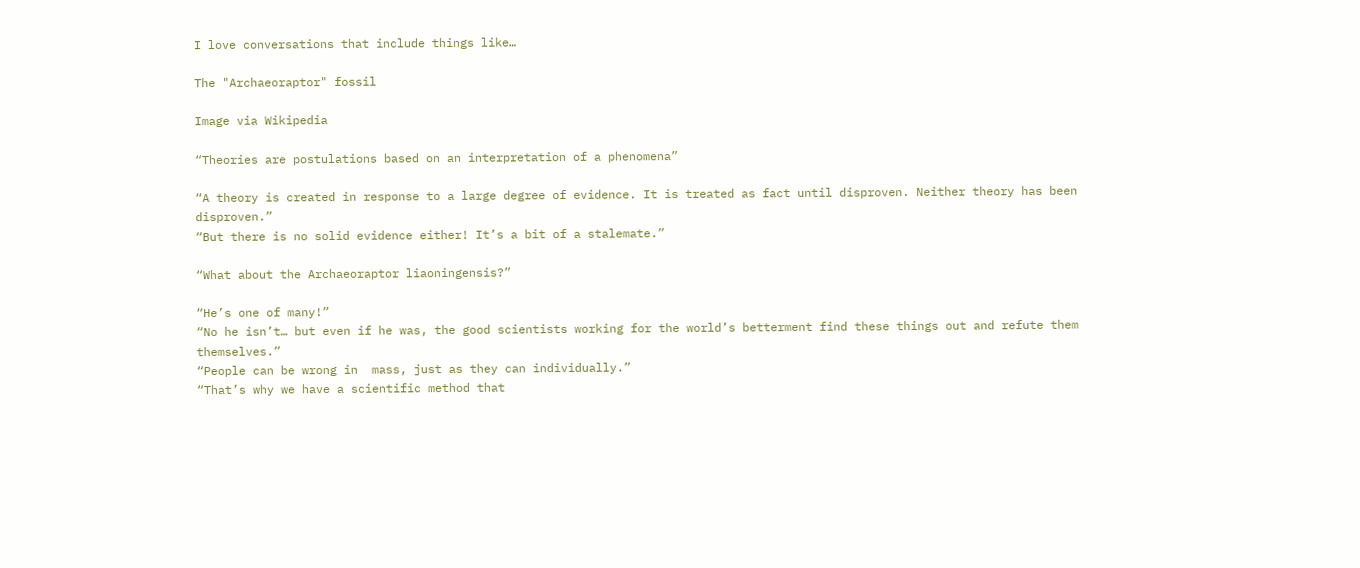I love conversations that include things like…

The "Archaeoraptor" fossil

Image via Wikipedia

“Theories are postulations based on an interpretation of a phenomena”

“A theory is created in response to a large degree of evidence. It is treated as fact until disproven. Neither theory has been disproven.”
“But there is no solid evidence either! It’s a bit of a stalemate.”

“What about the Archaeoraptor liaoningensis?”

“He’s one of many!”
“No he isn’t… but even if he was, the good scientists working for the world’s betterment find these things out and refute them themselves.”
“People can be wrong in  mass, just as they can individually.”
“That’s why we have a scientific method that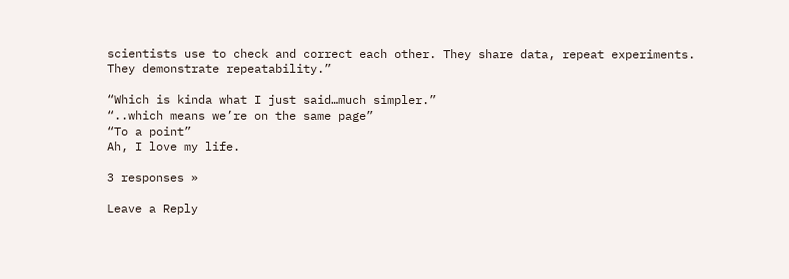scientists use to check and correct each other. They share data, repeat experiments. They demonstrate repeatability.”

“Which is kinda what I just said…much simpler.”
“..which means we’re on the same page”
“To a point”
Ah, I love my life.

3 responses »

Leave a Reply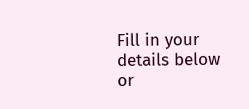Fill in your details below or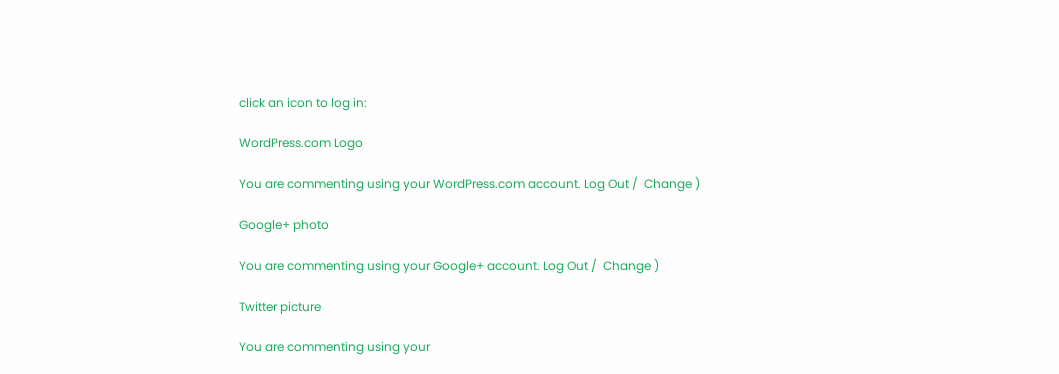click an icon to log in:

WordPress.com Logo

You are commenting using your WordPress.com account. Log Out /  Change )

Google+ photo

You are commenting using your Google+ account. Log Out /  Change )

Twitter picture

You are commenting using your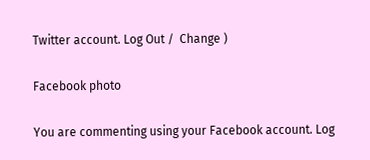Twitter account. Log Out /  Change )

Facebook photo

You are commenting using your Facebook account. Log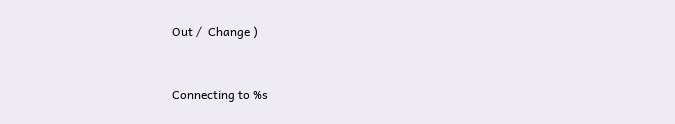Out /  Change )


Connecting to %s